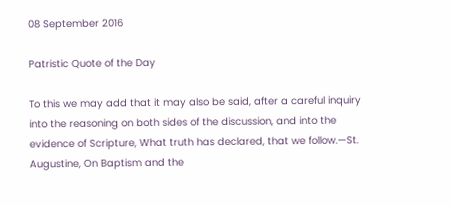08 September 2016

Patristic Quote of the Day

To this we may add that it may also be said, after a careful inquiry into the reasoning on both sides of the discussion, and into the evidence of Scripture, What truth has declared, that we follow.—St. Augustine, On Baptism and the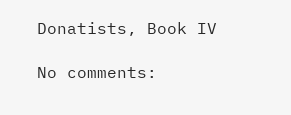Donatists, Book IV

No comments: